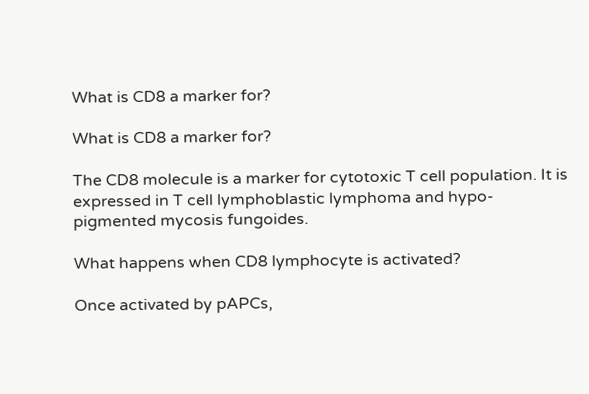What is CD8 a marker for?

What is CD8 a marker for?

The CD8 molecule is a marker for cytotoxic T cell population. It is expressed in T cell lymphoblastic lymphoma and hypo-pigmented mycosis fungoides.

What happens when CD8 lymphocyte is activated?

Once activated by pAPCs,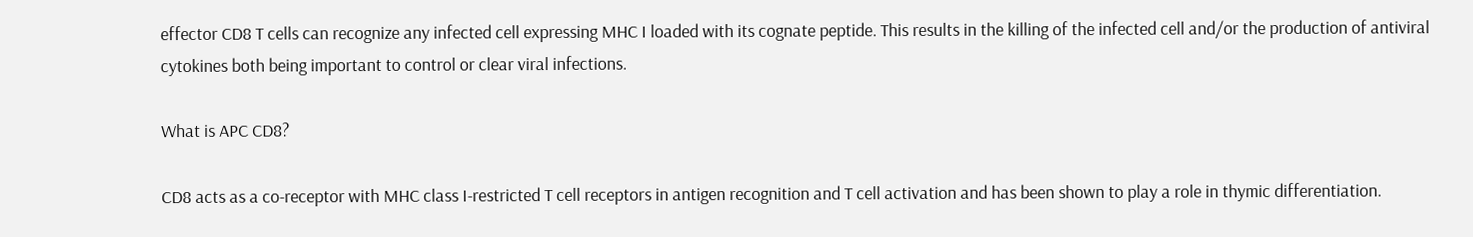effector CD8 T cells can recognize any infected cell expressing MHC I loaded with its cognate peptide. This results in the killing of the infected cell and/or the production of antiviral cytokines both being important to control or clear viral infections.

What is APC CD8?

CD8 acts as a co-receptor with MHC class I-restricted T cell receptors in antigen recognition and T cell activation and has been shown to play a role in thymic differentiation.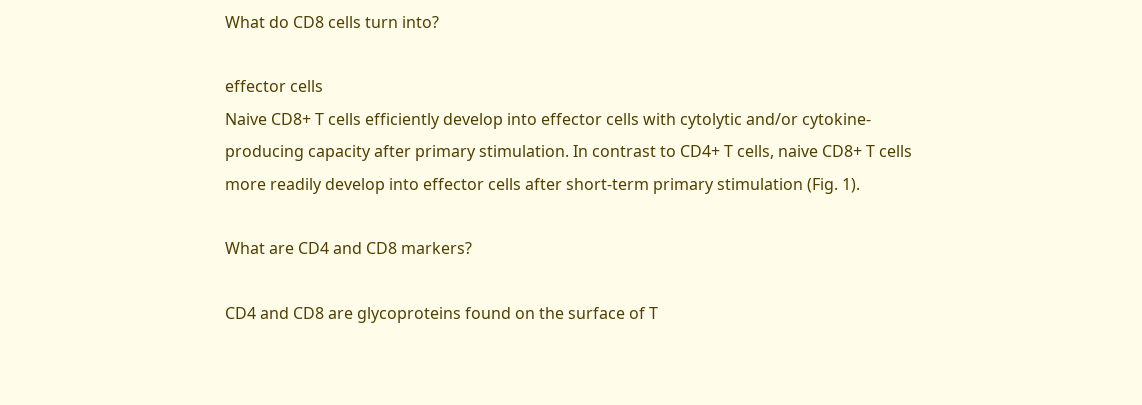What do CD8 cells turn into?

effector cells
Naive CD8+ T cells efficiently develop into effector cells with cytolytic and/or cytokine-producing capacity after primary stimulation. In contrast to CD4+ T cells, naive CD8+ T cells more readily develop into effector cells after short-term primary stimulation (Fig. 1).

What are CD4 and CD8 markers?

CD4 and CD8 are glycoproteins found on the surface of T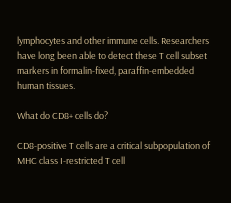lymphocytes and other immune cells. Researchers have long been able to detect these T cell subset markers in formalin-fixed, paraffin-embedded human tissues.

What do CD8+ cells do?

CD8-positive T cells are a critical subpopulation of MHC class I-restricted T cell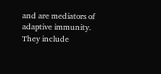and are mediators of adaptive immunity. They include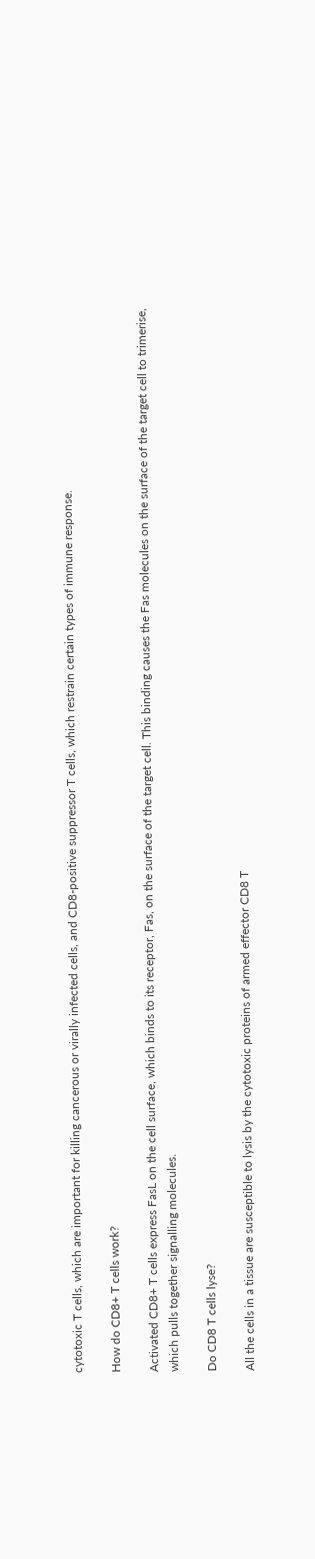cytotoxic T cells, which are important for killing cancerous or virally infected cells, and CD8-positive suppressor T cells, which restrain certain types of immune response.

How do CD8+ T cells work?

Activated CD8+ T cells express FasL on the cell surface, which binds to its receptor, Fas, on the surface of the target cell. This binding causes the Fas molecules on the surface of the target cell to trimerise, which pulls together signalling molecules.

Do CD8 T cells lyse?

All the cells in a tissue are susceptible to lysis by the cytotoxic proteins of armed effector CD8 T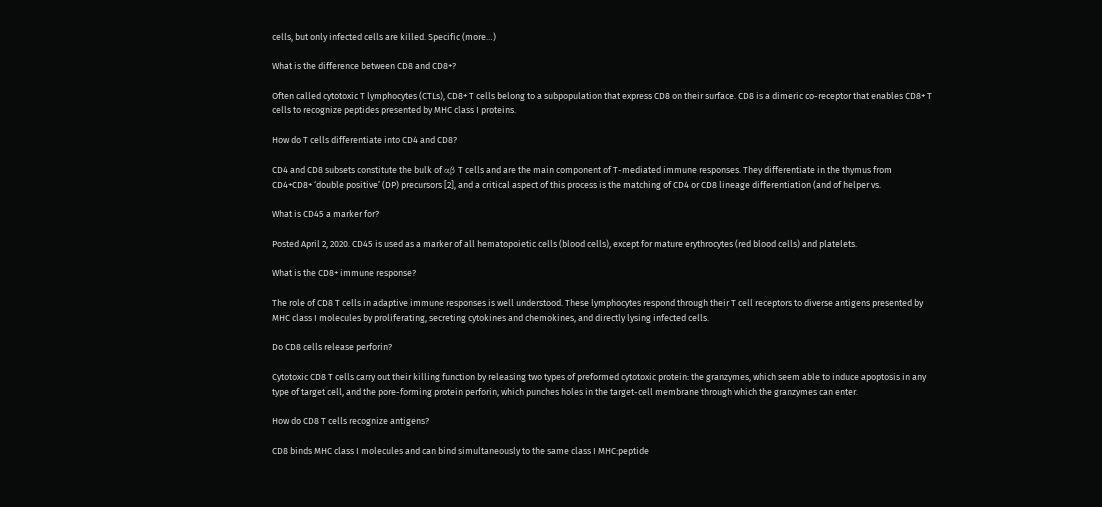cells, but only infected cells are killed. Specific (more…)

What is the difference between CD8 and CD8+?

Often called cytotoxic T lymphocytes (CTLs), CD8+ T cells belong to a subpopulation that express CD8 on their surface. CD8 is a dimeric co-receptor that enables CD8+ T cells to recognize peptides presented by MHC class I proteins.

How do T cells differentiate into CD4 and CD8?

CD4 and CD8 subsets constitute the bulk of αβ T cells and are the main component of T-mediated immune responses. They differentiate in the thymus from CD4+CD8+ ‘double positive’ (DP) precursors [2], and a critical aspect of this process is the matching of CD4 or CD8 lineage differentiation (and of helper vs.

What is CD45 a marker for?

Posted April 2, 2020. CD45 is used as a marker of all hematopoietic cells (blood cells), except for mature erythrocytes (red blood cells) and platelets.

What is the CD8+ immune response?

The role of CD8 T cells in adaptive immune responses is well understood. These lymphocytes respond through their T cell receptors to diverse antigens presented by MHC class I molecules by proliferating, secreting cytokines and chemokines, and directly lysing infected cells.

Do CD8 cells release perforin?

Cytotoxic CD8 T cells carry out their killing function by releasing two types of preformed cytotoxic protein: the granzymes, which seem able to induce apoptosis in any type of target cell, and the pore-forming protein perforin, which punches holes in the target-cell membrane through which the granzymes can enter.

How do CD8 T cells recognize antigens?

CD8 binds MHC class I molecules and can bind simultaneously to the same class I MHC:peptide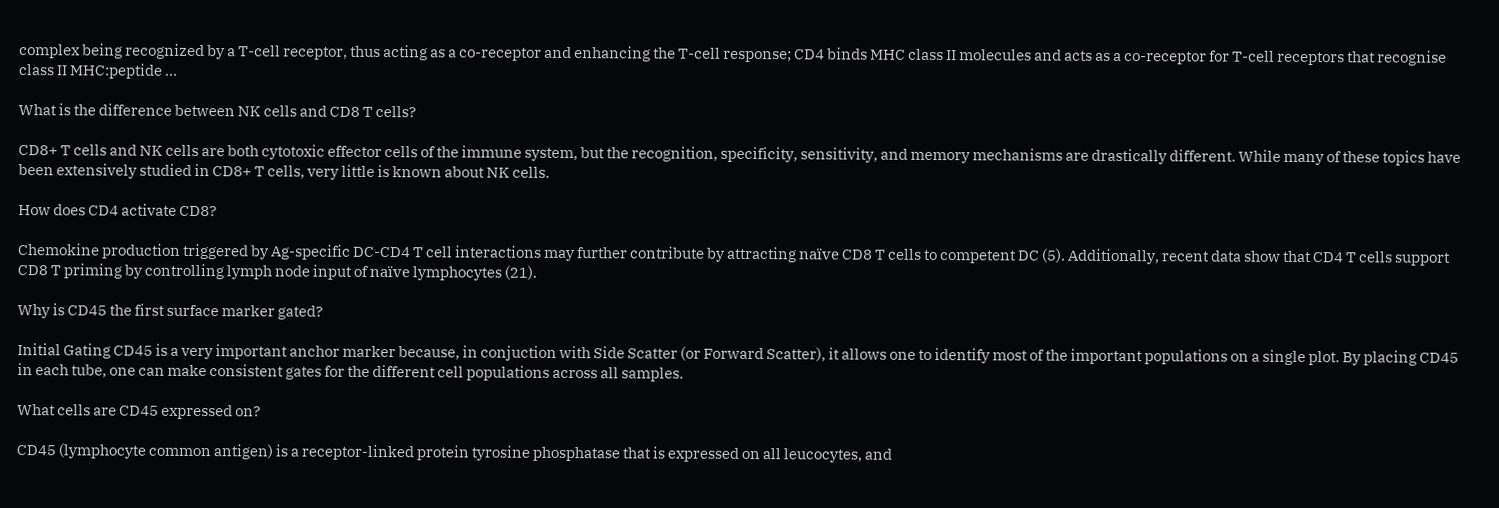complex being recognized by a T-cell receptor, thus acting as a co-receptor and enhancing the T-cell response; CD4 binds MHC class II molecules and acts as a co-receptor for T-cell receptors that recognise class II MHC:peptide …

What is the difference between NK cells and CD8 T cells?

CD8+ T cells and NK cells are both cytotoxic effector cells of the immune system, but the recognition, specificity, sensitivity, and memory mechanisms are drastically different. While many of these topics have been extensively studied in CD8+ T cells, very little is known about NK cells.

How does CD4 activate CD8?

Chemokine production triggered by Ag-specific DC-CD4 T cell interactions may further contribute by attracting naïve CD8 T cells to competent DC (5). Additionally, recent data show that CD4 T cells support CD8 T priming by controlling lymph node input of naïve lymphocytes (21).

Why is CD45 the first surface marker gated?

Initial Gating CD45 is a very important anchor marker because, in conjuction with Side Scatter (or Forward Scatter), it allows one to identify most of the important populations on a single plot. By placing CD45 in each tube, one can make consistent gates for the different cell populations across all samples.

What cells are CD45 expressed on?

CD45 (lymphocyte common antigen) is a receptor-linked protein tyrosine phosphatase that is expressed on all leucocytes, and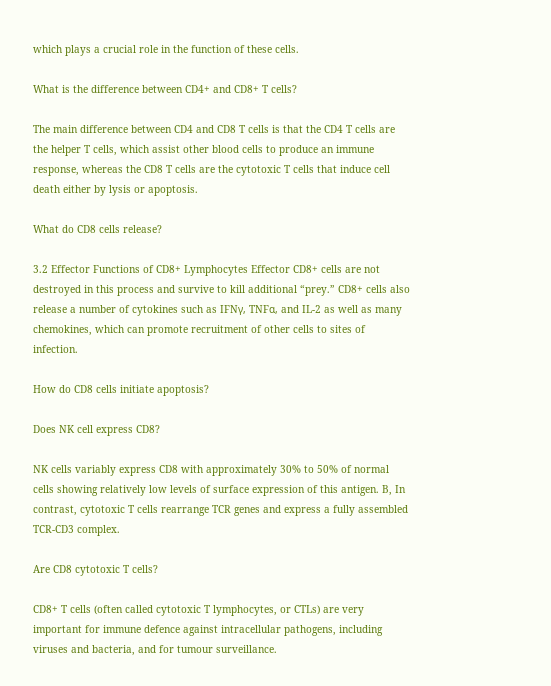which plays a crucial role in the function of these cells.

What is the difference between CD4+ and CD8+ T cells?

The main difference between CD4 and CD8 T cells is that the CD4 T cells are the helper T cells, which assist other blood cells to produce an immune response, whereas the CD8 T cells are the cytotoxic T cells that induce cell death either by lysis or apoptosis.

What do CD8 cells release?

3.2 Effector Functions of CD8+ Lymphocytes Effector CD8+ cells are not destroyed in this process and survive to kill additional “prey.” CD8+ cells also release a number of cytokines such as IFNγ, TNFα, and IL-2 as well as many chemokines, which can promote recruitment of other cells to sites of infection.

How do CD8 cells initiate apoptosis?

Does NK cell express CD8?

NK cells variably express CD8 with approximately 30% to 50% of normal cells showing relatively low levels of surface expression of this antigen. B, In contrast, cytotoxic T cells rearrange TCR genes and express a fully assembled TCR-CD3 complex.

Are CD8 cytotoxic T cells?

CD8+ T cells (often called cytotoxic T lymphocytes, or CTLs) are very important for immune defence against intracellular pathogens, including viruses and bacteria, and for tumour surveillance.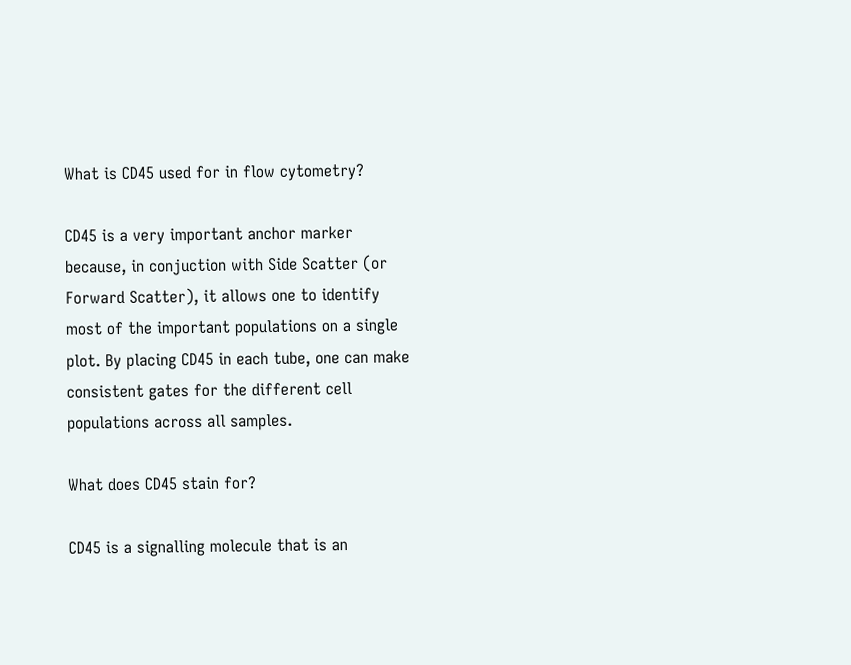What is CD45 used for in flow cytometry?

CD45 is a very important anchor marker because, in conjuction with Side Scatter (or Forward Scatter), it allows one to identify most of the important populations on a single plot. By placing CD45 in each tube, one can make consistent gates for the different cell populations across all samples.

What does CD45 stain for?

CD45 is a signalling molecule that is an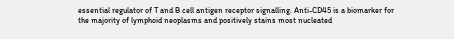essential regulator of T and B cell antigen receptor signalling. Anti-CD45 is a biomarker for the majority of lymphoid neoplasms and positively stains most nucleated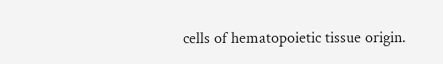cells of hematopoietic tissue origin.